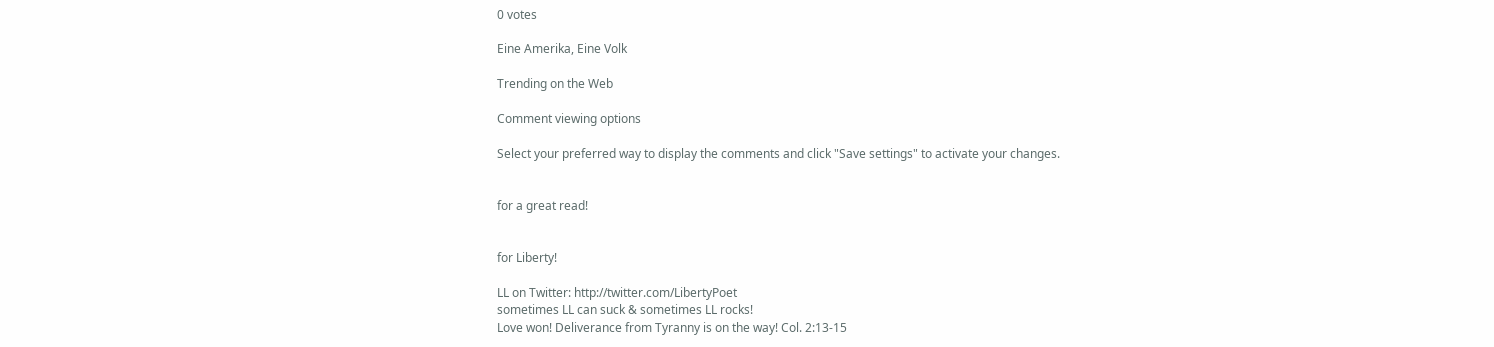0 votes

Eine Amerika, Eine Volk

Trending on the Web

Comment viewing options

Select your preferred way to display the comments and click "Save settings" to activate your changes.


for a great read!


for Liberty!

LL on Twitter: http://twitter.com/LibertyPoet
sometimes LL can suck & sometimes LL rocks!
Love won! Deliverance from Tyranny is on the way! Col. 2:13-15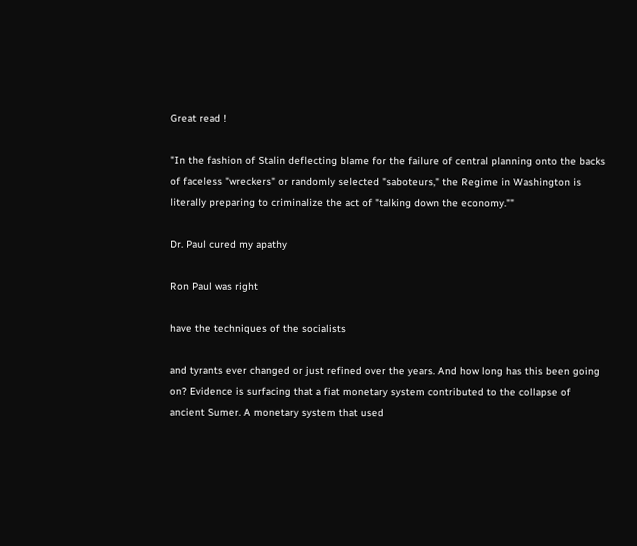Great read !

"In the fashion of Stalin deflecting blame for the failure of central planning onto the backs of faceless "wreckers" or randomly selected "saboteurs," the Regime in Washington is literally preparing to criminalize the act of "talking down the economy.""

Dr. Paul cured my apathy

Ron Paul was right

have the techniques of the socialists

and tyrants ever changed or just refined over the years. And how long has this been going on? Evidence is surfacing that a fiat monetary system contributed to the collapse of ancient Sumer. A monetary system that used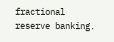fractional reserve banking.